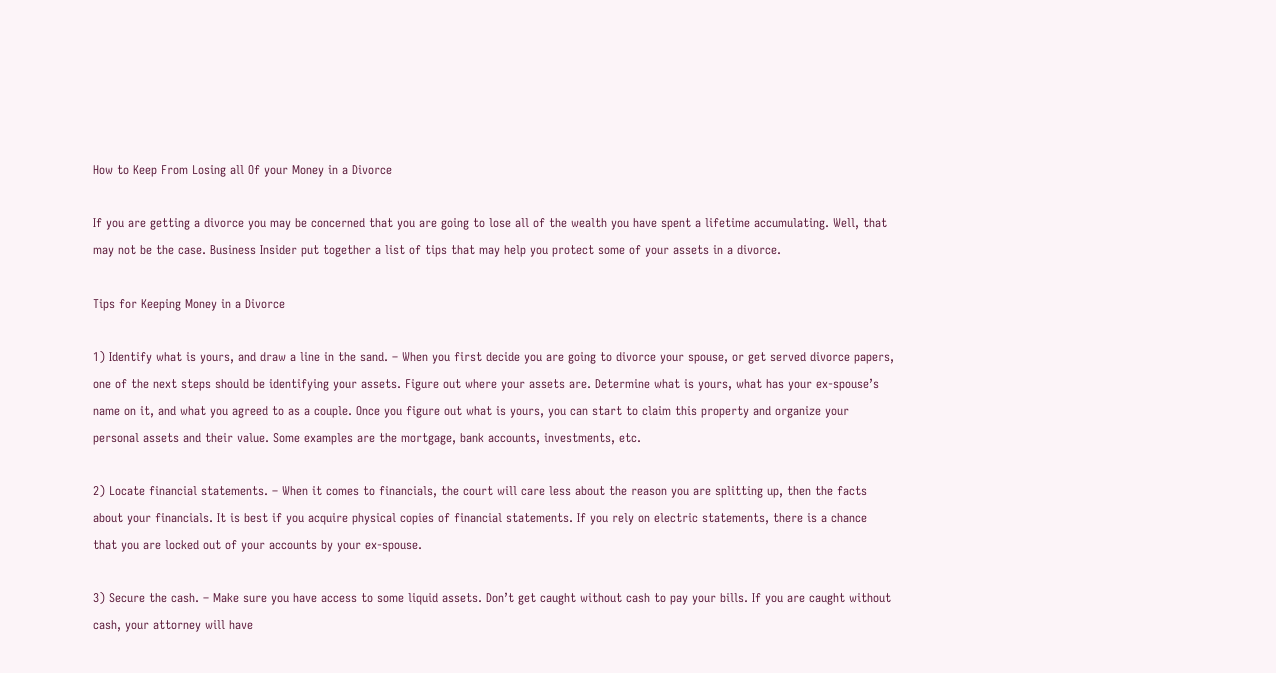How to Keep From Losing all Of your Money in a Divorce

If you are getting a divorce you may be concerned that you are going to lose all of the wealth you have spent a lifetime accumulating. Well, that may not be the case. Business Insider put together a list of tips that may help you protect some of your assets in a divorce.

Tips for Keeping Money in a Divorce

1) Identify what is yours, and draw a line in the sand. – When you first decide you are going to divorce your spouse, or get served divorce papers, one of the next steps should be identifying your assets. Figure out where your assets are. Determine what is yours, what has your ex-spouse’s name on it, and what you agreed to as a couple. Once you figure out what is yours, you can start to claim this property and organize your personal assets and their value. Some examples are the mortgage, bank accounts, investments, etc.

2) Locate financial statements. – When it comes to financials, the court will care less about the reason you are splitting up, then the facts about your financials. It is best if you acquire physical copies of financial statements. If you rely on electric statements, there is a chance that you are locked out of your accounts by your ex-spouse.

3) Secure the cash. – Make sure you have access to some liquid assets. Don’t get caught without cash to pay your bills. If you are caught without cash, your attorney will have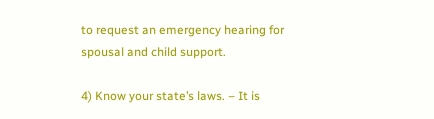to request an emergency hearing for spousal and child support.

4) Know your state’s laws. – It is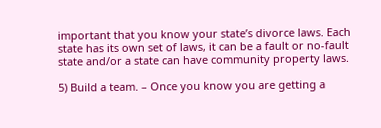important that you know your state’s divorce laws. Each state has its own set of laws, it can be a fault or no-fault state and/or a state can have community property laws.

5) Build a team. – Once you know you are getting a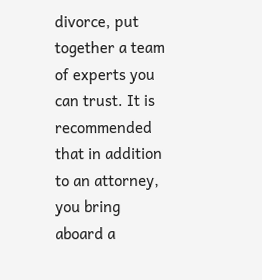divorce, put together a team of experts you can trust. It is recommended that in addition to an attorney, you bring aboard a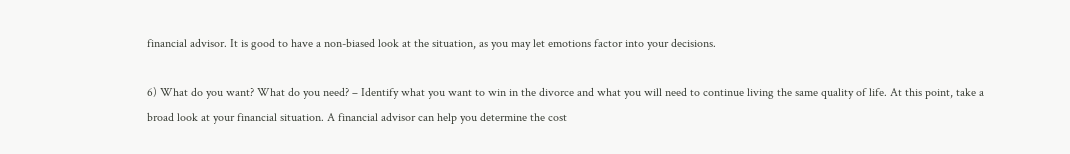financial advisor. It is good to have a non-biased look at the situation, as you may let emotions factor into your decisions.

6) What do you want? What do you need? – Identify what you want to win in the divorce and what you will need to continue living the same quality of life. At this point, take a broad look at your financial situation. A financial advisor can help you determine the cost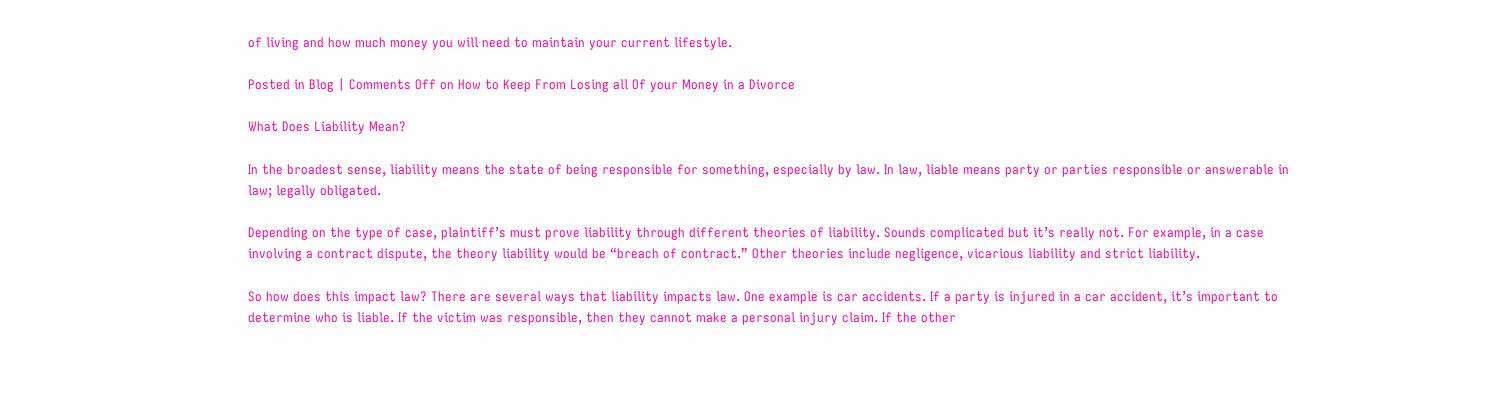of living and how much money you will need to maintain your current lifestyle.

Posted in Blog | Comments Off on How to Keep From Losing all Of your Money in a Divorce

What Does Liability Mean?

In the broadest sense, liability means the state of being responsible for something, especially by law. In law, liable means party or parties responsible or answerable in law; legally obligated.

Depending on the type of case, plaintiff’s must prove liability through different theories of liability. Sounds complicated but it’s really not. For example, in a case involving a contract dispute, the theory liability would be “breach of contract.” Other theories include negligence, vicarious liability and strict liability.

So how does this impact law? There are several ways that liability impacts law. One example is car accidents. If a party is injured in a car accident, it’s important to determine who is liable. If the victim was responsible, then they cannot make a personal injury claim. If the other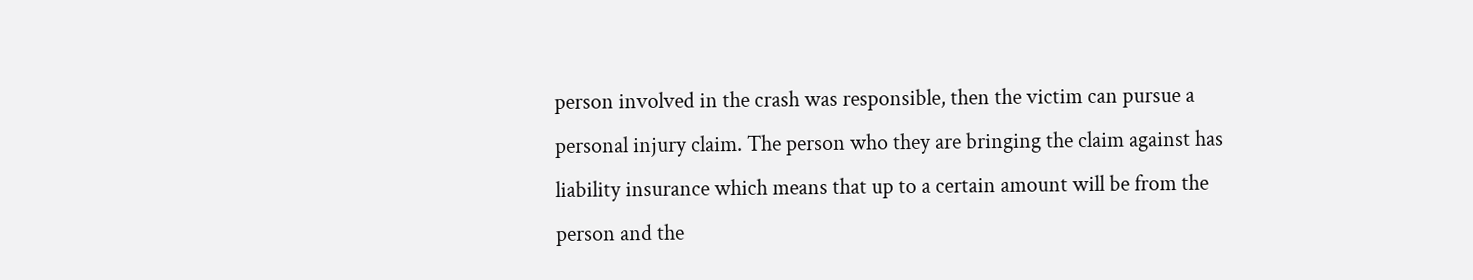person involved in the crash was responsible, then the victim can pursue a personal injury claim. The person who they are bringing the claim against has liability insurance which means that up to a certain amount will be from the person and the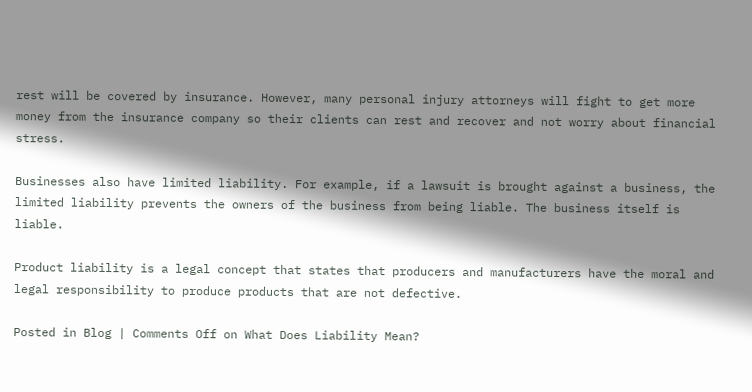rest will be covered by insurance. However, many personal injury attorneys will fight to get more money from the insurance company so their clients can rest and recover and not worry about financial stress.

Businesses also have limited liability. For example, if a lawsuit is brought against a business, the limited liability prevents the owners of the business from being liable. The business itself is liable.

Product liability is a legal concept that states that producers and manufacturers have the moral and legal responsibility to produce products that are not defective.

Posted in Blog | Comments Off on What Does Liability Mean?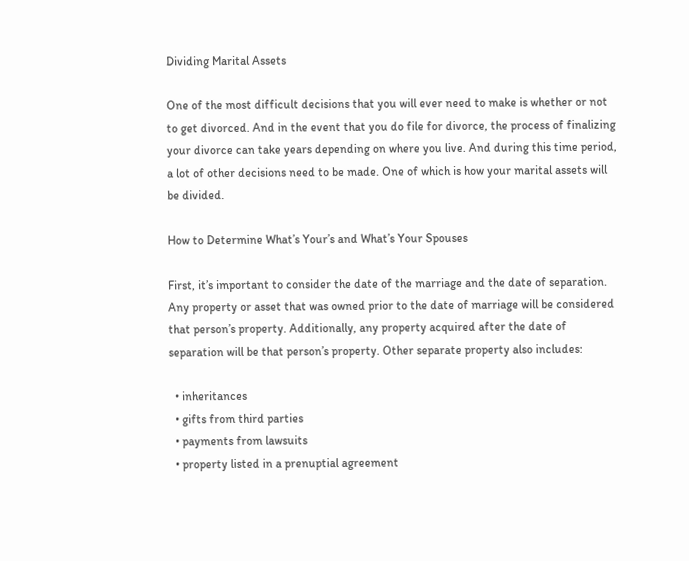Dividing Marital Assets

One of the most difficult decisions that you will ever need to make is whether or not to get divorced. And in the event that you do file for divorce, the process of finalizing your divorce can take years depending on where you live. And during this time period, a lot of other decisions need to be made. One of which is how your marital assets will be divided.

How to Determine What’s Your’s and What’s Your Spouses

First, it’s important to consider the date of the marriage and the date of separation. Any property or asset that was owned prior to the date of marriage will be considered that person’s property. Additionally, any property acquired after the date of separation will be that person’s property. Other separate property also includes:

  • inheritances
  • gifts from third parties
  • payments from lawsuits
  • property listed in a prenuptial agreement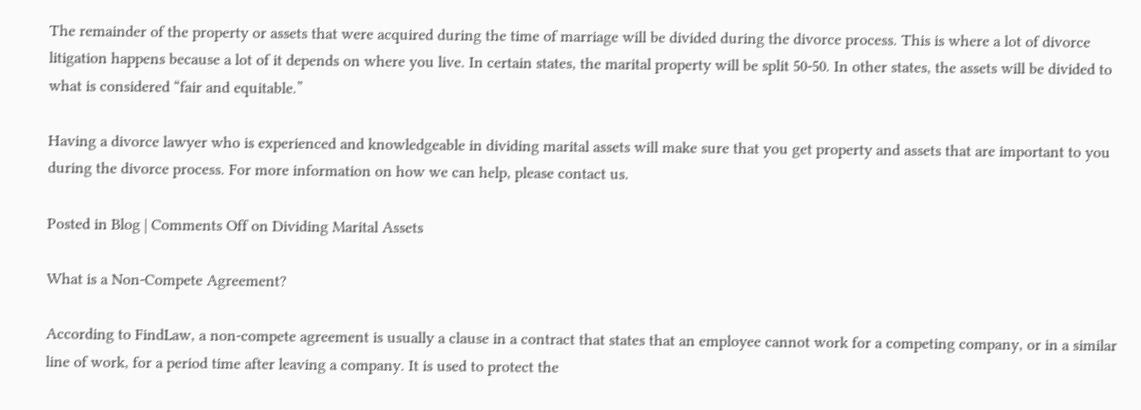The remainder of the property or assets that were acquired during the time of marriage will be divided during the divorce process. This is where a lot of divorce litigation happens because a lot of it depends on where you live. In certain states, the marital property will be split 50-50. In other states, the assets will be divided to what is considered “fair and equitable.”

Having a divorce lawyer who is experienced and knowledgeable in dividing marital assets will make sure that you get property and assets that are important to you during the divorce process. For more information on how we can help, please contact us.

Posted in Blog | Comments Off on Dividing Marital Assets

What is a Non-Compete Agreement?

According to FindLaw, a non-compete agreement is usually a clause in a contract that states that an employee cannot work for a competing company, or in a similar line of work, for a period time after leaving a company. It is used to protect the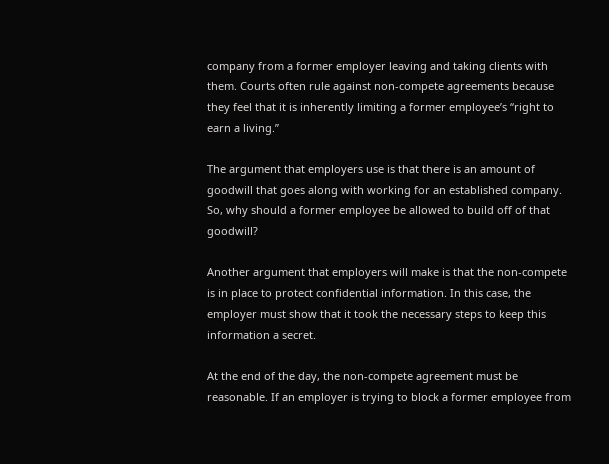company from a former employer leaving and taking clients with them. Courts often rule against non-compete agreements because they feel that it is inherently limiting a former employee’s “right to earn a living.”

The argument that employers use is that there is an amount of goodwill that goes along with working for an established company. So, why should a former employee be allowed to build off of that goodwill?

Another argument that employers will make is that the non-compete is in place to protect confidential information. In this case, the employer must show that it took the necessary steps to keep this information a secret.

At the end of the day, the non-compete agreement must be reasonable. If an employer is trying to block a former employee from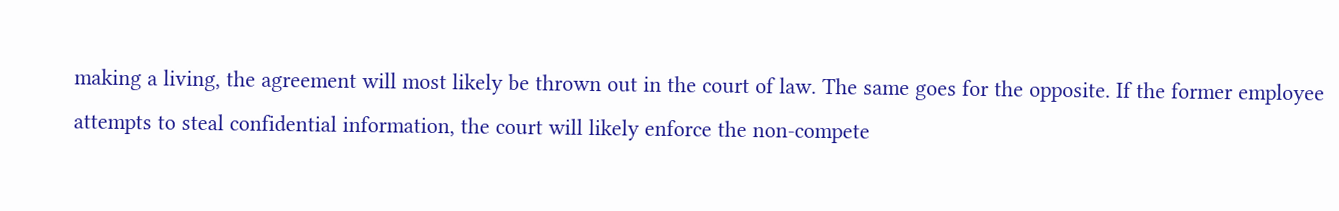making a living, the agreement will most likely be thrown out in the court of law. The same goes for the opposite. If the former employee attempts to steal confidential information, the court will likely enforce the non-compete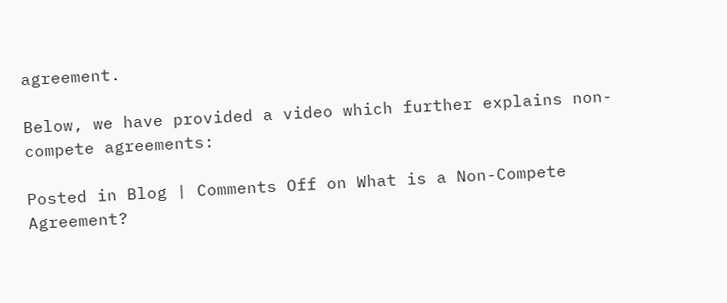agreement.

Below, we have provided a video which further explains non-compete agreements:

Posted in Blog | Comments Off on What is a Non-Compete Agreement?